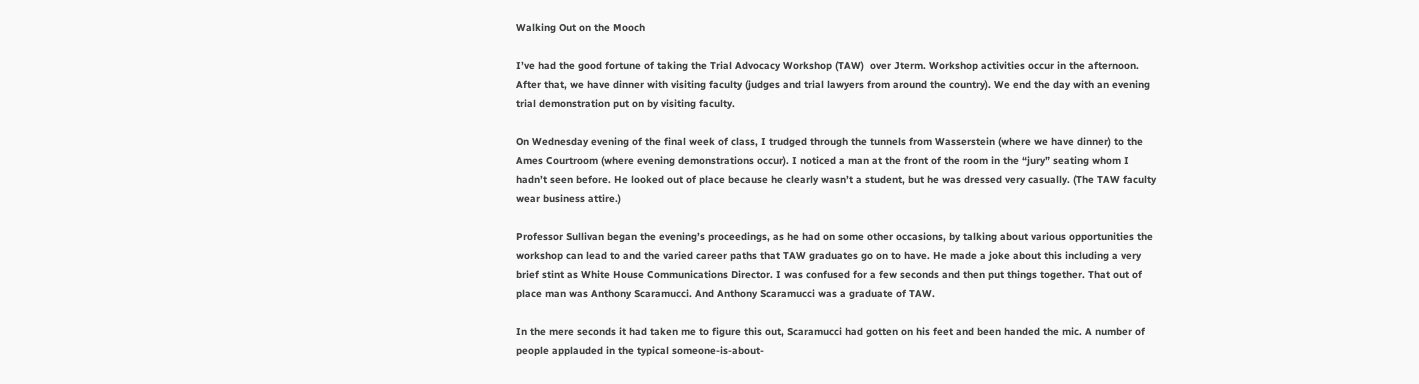Walking Out on the Mooch

I’ve had the good fortune of taking the Trial Advocacy Workshop (TAW)  over Jterm. Workshop activities occur in the afternoon. After that, we have dinner with visiting faculty (judges and trial lawyers from around the country). We end the day with an evening trial demonstration put on by visiting faculty.

On Wednesday evening of the final week of class, I trudged through the tunnels from Wasserstein (where we have dinner) to the Ames Courtroom (where evening demonstrations occur). I noticed a man at the front of the room in the “jury” seating whom I hadn’t seen before. He looked out of place because he clearly wasn’t a student, but he was dressed very casually. (The TAW faculty wear business attire.)

Professor Sullivan began the evening’s proceedings, as he had on some other occasions, by talking about various opportunities the workshop can lead to and the varied career paths that TAW graduates go on to have. He made a joke about this including a very brief stint as White House Communications Director. I was confused for a few seconds and then put things together. That out of place man was Anthony Scaramucci. And Anthony Scaramucci was a graduate of TAW.

In the mere seconds it had taken me to figure this out, Scaramucci had gotten on his feet and been handed the mic. A number of people applauded in the typical someone-is-about-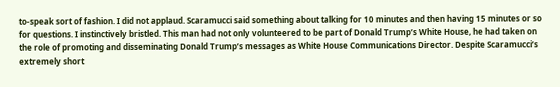to-speak sort of fashion. I did not applaud. Scaramucci said something about talking for 10 minutes and then having 15 minutes or so for questions. I instinctively bristled. This man had not only volunteered to be part of Donald Trump’s White House, he had taken on the role of promoting and disseminating Donald Trump’s messages as White House Communications Director. Despite Scaramucci’s extremely short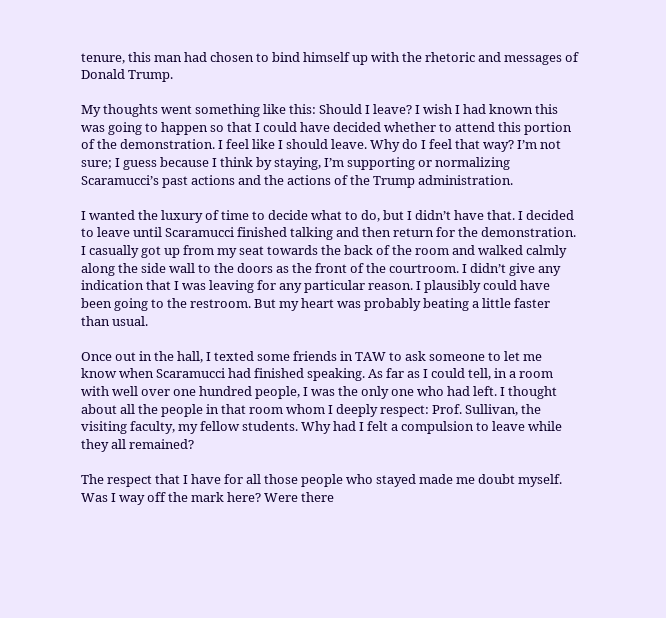tenure, this man had chosen to bind himself up with the rhetoric and messages of Donald Trump.

My thoughts went something like this: Should I leave? I wish I had known this was going to happen so that I could have decided whether to attend this portion of the demonstration. I feel like I should leave. Why do I feel that way? I’m not sure; I guess because I think by staying, I’m supporting or normalizing Scaramucci’s past actions and the actions of the Trump administration.

I wanted the luxury of time to decide what to do, but I didn’t have that. I decided to leave until Scaramucci finished talking and then return for the demonstration. I casually got up from my seat towards the back of the room and walked calmly along the side wall to the doors as the front of the courtroom. I didn’t give any indication that I was leaving for any particular reason. I plausibly could have been going to the restroom. But my heart was probably beating a little faster than usual.

Once out in the hall, I texted some friends in TAW to ask someone to let me know when Scaramucci had finished speaking. As far as I could tell, in a room with well over one hundred people, I was the only one who had left. I thought about all the people in that room whom I deeply respect: Prof. Sullivan, the visiting faculty, my fellow students. Why had I felt a compulsion to leave while they all remained?

The respect that I have for all those people who stayed made me doubt myself. Was I way off the mark here? Were there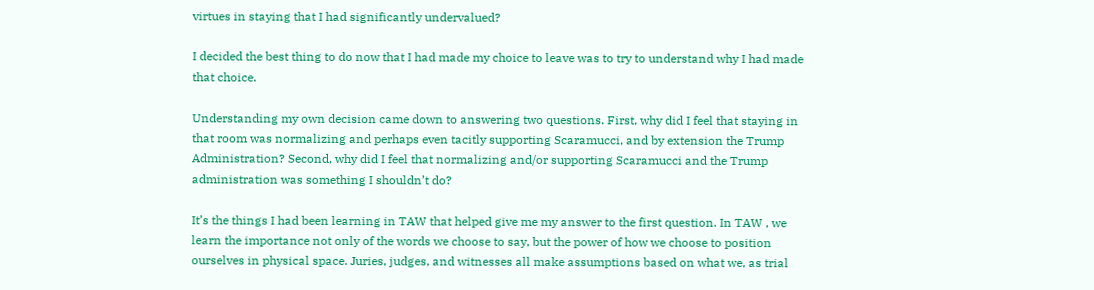virtues in staying that I had significantly undervalued?

I decided the best thing to do now that I had made my choice to leave was to try to understand why I had made that choice.

Understanding my own decision came down to answering two questions. First, why did I feel that staying in that room was normalizing and perhaps even tacitly supporting Scaramucci, and by extension the Trump Administration? Second, why did I feel that normalizing and/or supporting Scaramucci and the Trump administration was something I shouldn’t do?

It’s the things I had been learning in TAW that helped give me my answer to the first question. In TAW , we learn the importance not only of the words we choose to say, but the power of how we choose to position ourselves in physical space. Juries, judges, and witnesses all make assumptions based on what we, as trial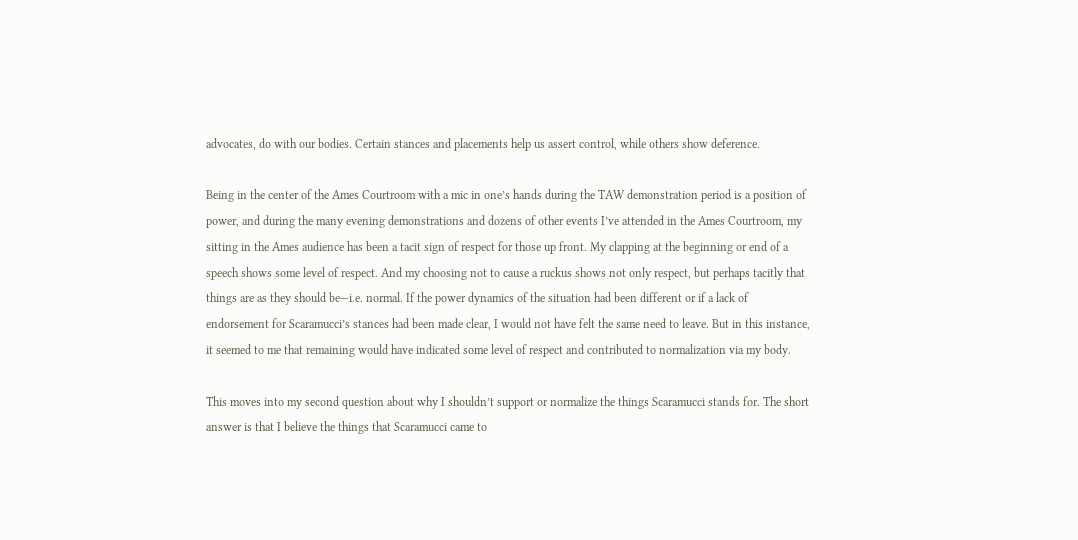advocates, do with our bodies. Certain stances and placements help us assert control, while others show deference.

Being in the center of the Ames Courtroom with a mic in one’s hands during the TAW demonstration period is a position of power, and during the many evening demonstrations and dozens of other events I’ve attended in the Ames Courtroom, my sitting in the Ames audience has been a tacit sign of respect for those up front. My clapping at the beginning or end of a speech shows some level of respect. And my choosing not to cause a ruckus shows not only respect, but perhaps tacitly that things are as they should be—i.e. normal. If the power dynamics of the situation had been different or if a lack of endorsement for Scaramucci’s stances had been made clear, I would not have felt the same need to leave. But in this instance, it seemed to me that remaining would have indicated some level of respect and contributed to normalization via my body.

This moves into my second question about why I shouldn’t support or normalize the things Scaramucci stands for. The short answer is that I believe the things that Scaramucci came to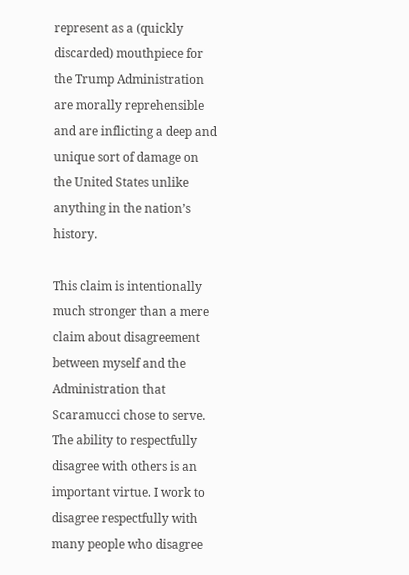represent as a (quickly discarded) mouthpiece for the Trump Administration are morally reprehensible and are inflicting a deep and unique sort of damage on the United States unlike anything in the nation’s history.

This claim is intentionally much stronger than a mere claim about disagreement between myself and the Administration that Scaramucci chose to serve. The ability to respectfully disagree with others is an important virtue. I work to disagree respectfully with many people who disagree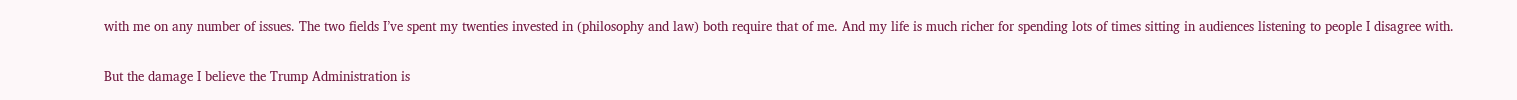with me on any number of issues. The two fields I’ve spent my twenties invested in (philosophy and law) both require that of me. And my life is much richer for spending lots of times sitting in audiences listening to people I disagree with.

But the damage I believe the Trump Administration is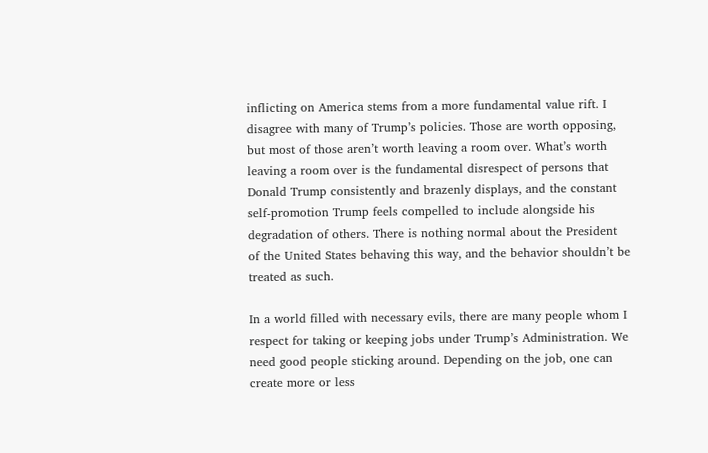inflicting on America stems from a more fundamental value rift. I disagree with many of Trump’s policies. Those are worth opposing, but most of those aren’t worth leaving a room over. What’s worth leaving a room over is the fundamental disrespect of persons that Donald Trump consistently and brazenly displays, and the constant self-promotion Trump feels compelled to include alongside his degradation of others. There is nothing normal about the President of the United States behaving this way, and the behavior shouldn’t be treated as such.

In a world filled with necessary evils, there are many people whom I respect for taking or keeping jobs under Trump’s Administration. We need good people sticking around. Depending on the job, one can create more or less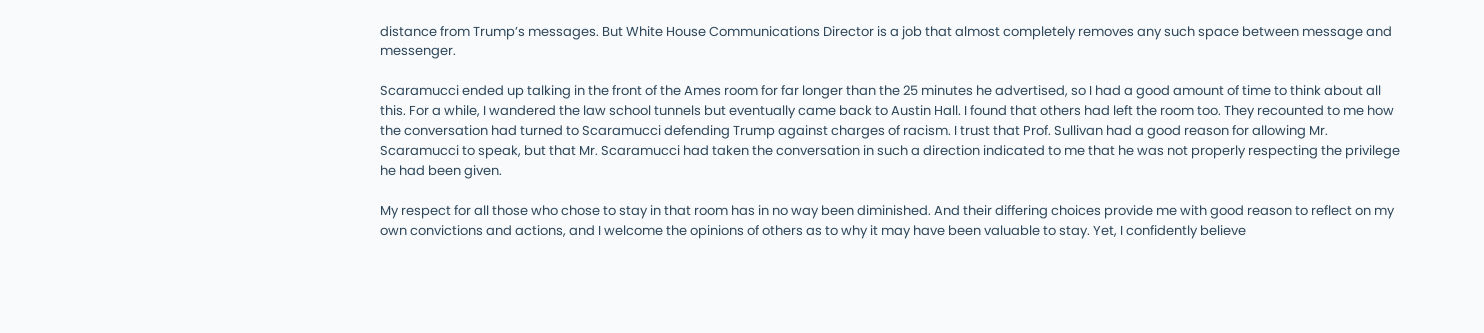distance from Trump’s messages. But White House Communications Director is a job that almost completely removes any such space between message and messenger.

Scaramucci ended up talking in the front of the Ames room for far longer than the 25 minutes he advertised, so I had a good amount of time to think about all this. For a while, I wandered the law school tunnels but eventually came back to Austin Hall. I found that others had left the room too. They recounted to me how the conversation had turned to Scaramucci defending Trump against charges of racism. I trust that Prof. Sullivan had a good reason for allowing Mr. Scaramucci to speak, but that Mr. Scaramucci had taken the conversation in such a direction indicated to me that he was not properly respecting the privilege he had been given.

My respect for all those who chose to stay in that room has in no way been diminished. And their differing choices provide me with good reason to reflect on my own convictions and actions, and I welcome the opinions of others as to why it may have been valuable to stay. Yet, I confidently believe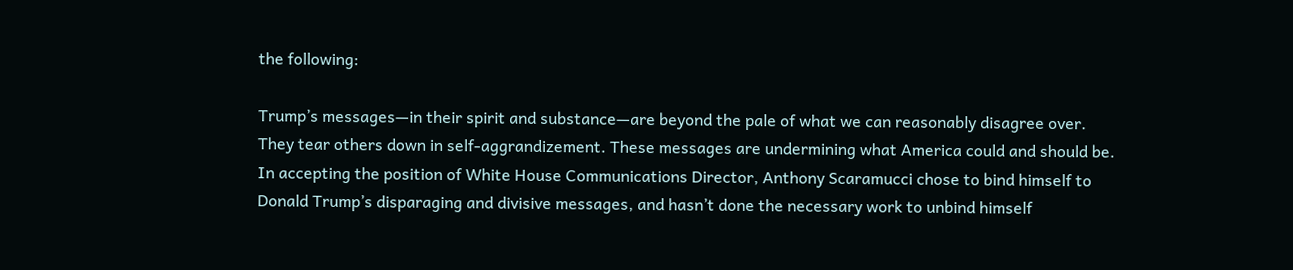the following:

Trump’s messages—in their spirit and substance—are beyond the pale of what we can reasonably disagree over. They tear others down in self-aggrandizement. These messages are undermining what America could and should be.  In accepting the position of White House Communications Director, Anthony Scaramucci chose to bind himself to Donald Trump’s disparaging and divisive messages, and hasn’t done the necessary work to unbind himself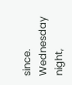since. Wednesday night,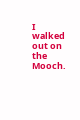I walked out on the Mooch.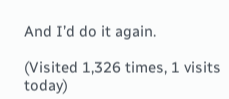And I’d do it again.

(Visited 1,326 times, 1 visits today)